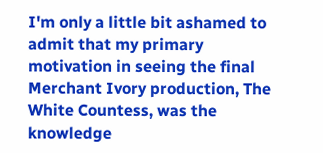I'm only a little bit ashamed to admit that my primary motivation in seeing the final Merchant Ivory production, The White Countess, was the knowledge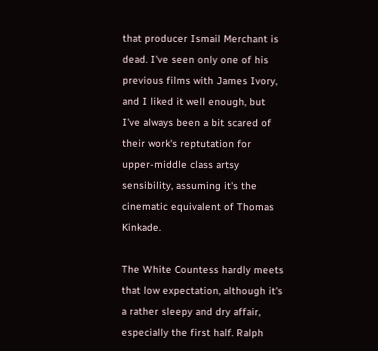that producer Ismail Merchant is dead. I've seen only one of his previous films with James Ivory, and I liked it well enough, but I've always been a bit scared of their work's reptutation for upper-middle class artsy sensibility, assuming it's the cinematic equivalent of Thomas Kinkade.

The White Countess hardly meets that low expectation, although it's a rather sleepy and dry affair, especially the first half. Ralph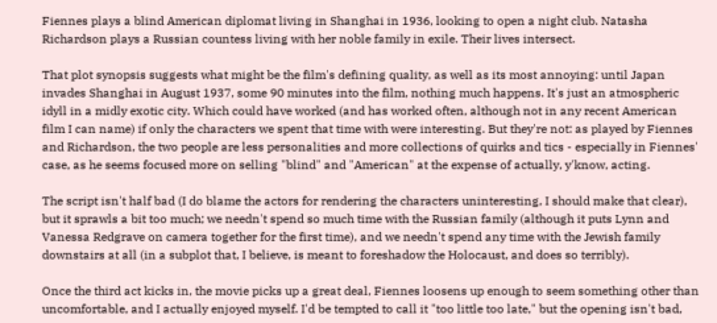Fiennes plays a blind American diplomat living in Shanghai in 1936, looking to open a night club. Natasha Richardson plays a Russian countess living with her noble family in exile. Their lives intersect.

That plot synopsis suggests what might be the film's defining quality, as well as its most annoying: until Japan invades Shanghai in August 1937, some 90 minutes into the film, nothing much happens. It's just an atmospheric idyll in a midly exotic city. Which could have worked (and has worked often, although not in any recent American film I can name) if only the characters we spent that time with were interesting. But they're not: as played by Fiennes and Richardson, the two people are less personalities and more collections of quirks and tics - especially in Fiennes' case, as he seems focused more on selling "blind" and "American" at the expense of actually, y'know, acting.

The script isn't half bad (I do blame the actors for rendering the characters uninteresting, I should make that clear), but it sprawls a bit too much; we needn't spend so much time with the Russian family (although it puts Lynn and Vanessa Redgrave on camera together for the first time), and we needn't spend any time with the Jewish family downstairs at all (in a subplot that, I believe, is meant to foreshadow the Holocaust, and does so terribly).

Once the third act kicks in, the movie picks up a great deal, Fiennes loosens up enough to seem something other than uncomfortable, and I actually enjoyed myself. I'd be tempted to call it "too little too late," but the opening isn't bad,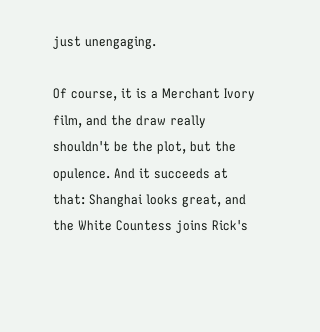just unengaging.

Of course, it is a Merchant Ivory film, and the draw really shouldn't be the plot, but the opulence. And it succeeds at that: Shanghai looks great, and the White Countess joins Rick's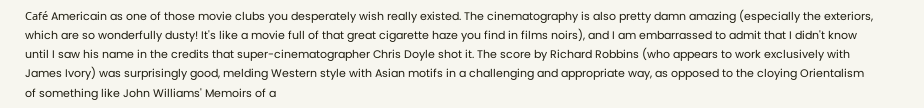Café Americain as one of those movie clubs you desperately wish really existed. The cinematography is also pretty damn amazing (especially the exteriors, which are so wonderfully dusty! It's like a movie full of that great cigarette haze you find in films noirs), and I am embarrassed to admit that I didn't know until I saw his name in the credits that super-cinematographer Chris Doyle shot it. The score by Richard Robbins (who appears to work exclusively with James Ivory) was surprisingly good, melding Western style with Asian motifs in a challenging and appropriate way, as opposed to the cloying Orientalism of something like John Williams' Memoirs of a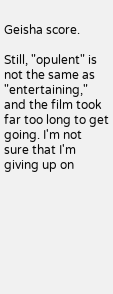Geisha score.

Still, "opulent" is not the same as "entertaining," and the film took far too long to get going. I'm not sure that I'm giving up on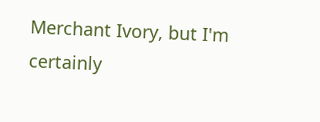Merchant Ivory, but I'm certainly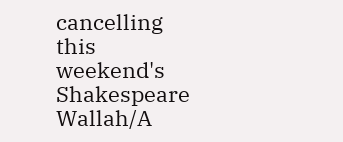cancelling this weekend's Shakespeare Wallah/A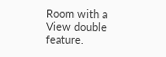Room with a View double feature.